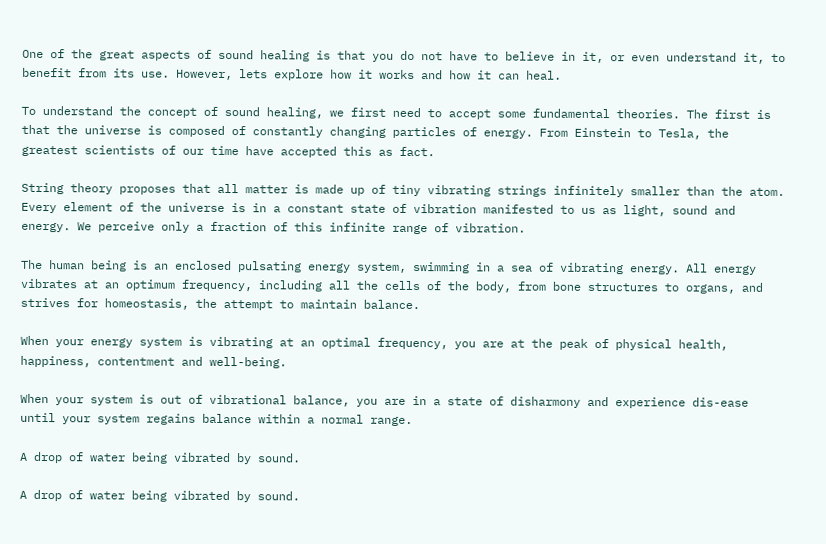One of the great aspects of sound healing is that you do not have to believe in it, or even understand it, to benefit from its use. However, lets explore how it works and how it can heal.

To understand the concept of sound healing, we first need to accept some fundamental theories. The first is that the universe is composed of constantly changing particles of energy. From Einstein to Tesla, the greatest scientists of our time have accepted this as fact.

String theory proposes that all matter is made up of tiny vibrating strings infinitely smaller than the atom. Every element of the universe is in a constant state of vibration manifested to us as light, sound and energy. We perceive only a fraction of this infinite range of vibration.

The human being is an enclosed pulsating energy system, swimming in a sea of vibrating energy. All energy vibrates at an optimum frequency, including all the cells of the body, from bone structures to organs, and strives for homeostasis, the attempt to maintain balance.

When your energy system is vibrating at an optimal frequency, you are at the peak of physical health, happiness, contentment and well-being.

When your system is out of vibrational balance, you are in a state of disharmony and experience dis-ease until your system regains balance within a normal range.

A drop of water being vibrated by sound.

A drop of water being vibrated by sound.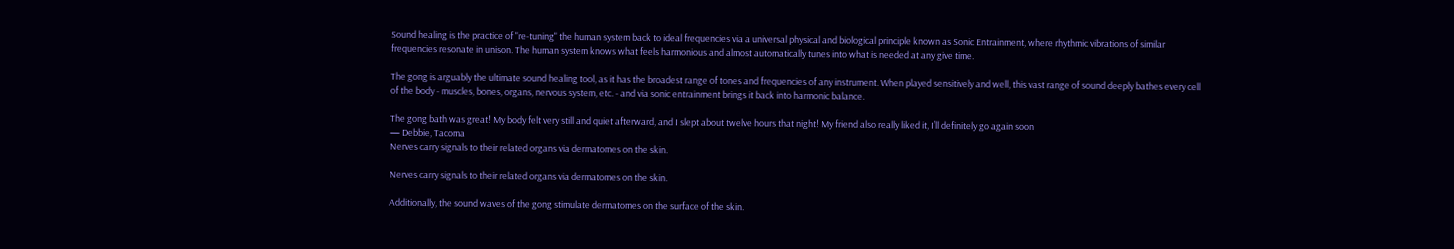Sound healing is the practice of "re-tuning" the human system back to ideal frequencies via a universal physical and biological principle known as Sonic Entrainment, where rhythmic vibrations of similar frequencies resonate in unison. The human system knows what feels harmonious and almost automatically tunes into what is needed at any give time.

The gong is arguably the ultimate sound healing tool, as it has the broadest range of tones and frequencies of any instrument. When played sensitively and well, this vast range of sound deeply bathes every cell of the body - muscles, bones, organs, nervous system, etc. - and via sonic entrainment brings it back into harmonic balance.

The gong bath was great! My body felt very still and quiet afterward, and I slept about twelve hours that night! My friend also really liked it, I’ll definitely go again soon
— Debbie, Tacoma
Nerves carry signals to their related organs via dermatomes on the skin.

Nerves carry signals to their related organs via dermatomes on the skin.

Additionally, the sound waves of the gong stimulate dermatomes on the surface of the skin.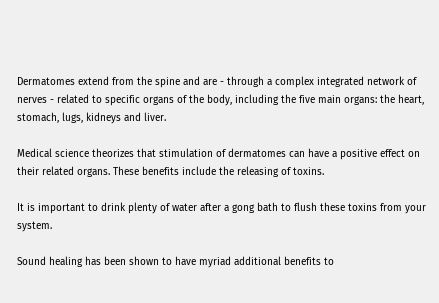Dermatomes extend from the spine and are - through a complex integrated network of nerves - related to specific organs of the body, including the five main organs: the heart, stomach, lugs, kidneys and liver.

Medical science theorizes that stimulation of dermatomes can have a positive effect on their related organs. These benefits include the releasing of toxins.

It is important to drink plenty of water after a gong bath to flush these toxins from your system.

Sound healing has been shown to have myriad additional benefits to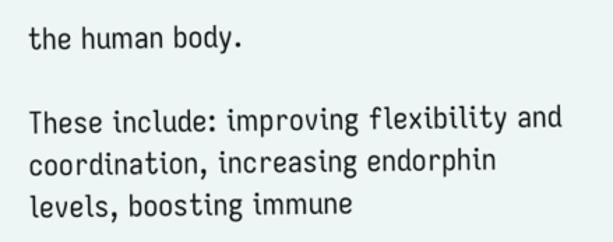the human body.

These include: improving flexibility and coordination, increasing endorphin levels, boosting immune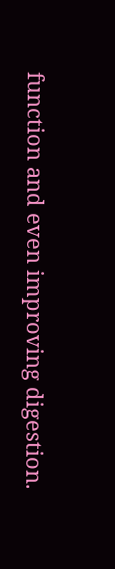function and even improving digestion.